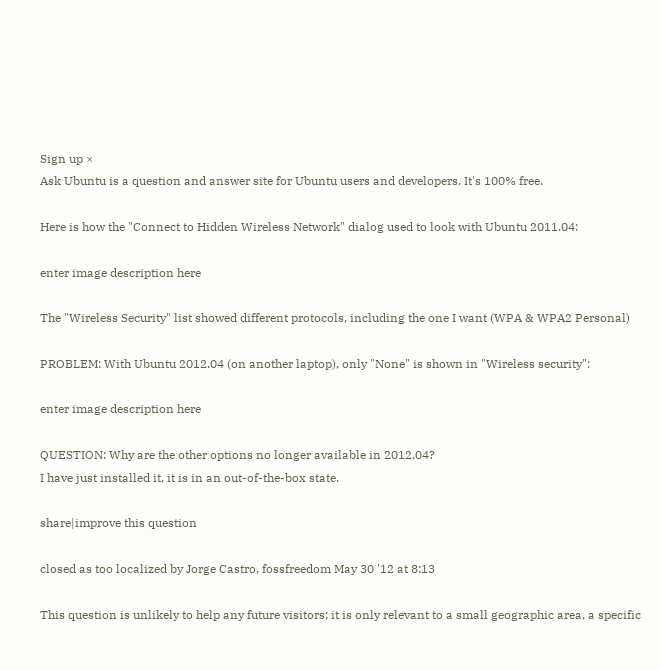Sign up ×
Ask Ubuntu is a question and answer site for Ubuntu users and developers. It's 100% free.

Here is how the "Connect to Hidden Wireless Network" dialog used to look with Ubuntu 2011.04:

enter image description here

The "Wireless Security" list showed different protocols, including the one I want (WPA & WPA2 Personal)

PROBLEM: With Ubuntu 2012.04 (on another laptop), only "None" is shown in "Wireless security":

enter image description here

QUESTION: Why are the other options no longer available in 2012.04?
I have just installed it, it is in an out-of-the-box state.

share|improve this question

closed as too localized by Jorge Castro, fossfreedom May 30 '12 at 8:13

This question is unlikely to help any future visitors; it is only relevant to a small geographic area, a specific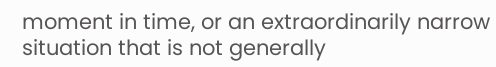moment in time, or an extraordinarily narrow situation that is not generally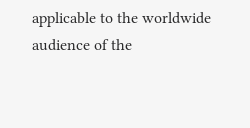applicable to the worldwide audience of the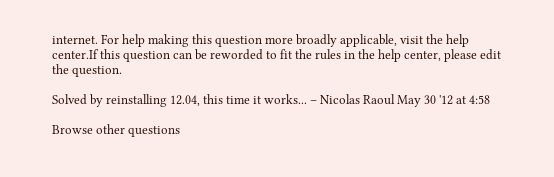internet. For help making this question more broadly applicable, visit the help center.If this question can be reworded to fit the rules in the help center, please edit the question.

Solved by reinstalling 12.04, this time it works... – Nicolas Raoul May 30 '12 at 4:58

Browse other questions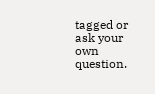tagged or ask your own question.